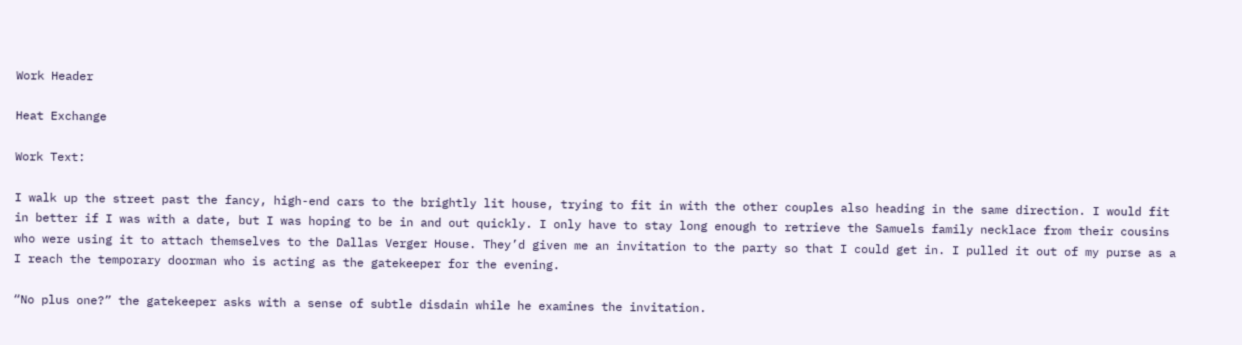Work Header

Heat Exchange

Work Text:

I walk up the street past the fancy, high-end cars to the brightly lit house, trying to fit in with the other couples also heading in the same direction. I would fit in better if I was with a date, but I was hoping to be in and out quickly. I only have to stay long enough to retrieve the Samuels family necklace from their cousins who were using it to attach themselves to the Dallas Verger House. They’d given me an invitation to the party so that I could get in. I pulled it out of my purse as a I reach the temporary doorman who is acting as the gatekeeper for the evening.

“No plus one?” the gatekeeper asks with a sense of subtle disdain while he examines the invitation.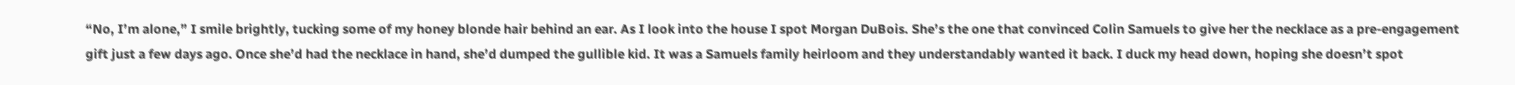“No, I’m alone,” I smile brightly, tucking some of my honey blonde hair behind an ear. As I look into the house I spot Morgan DuBois. She’s the one that convinced Colin Samuels to give her the necklace as a pre-engagement gift just a few days ago. Once she’d had the necklace in hand, she’d dumped the gullible kid. It was a Samuels family heirloom and they understandably wanted it back. I duck my head down, hoping she doesn’t spot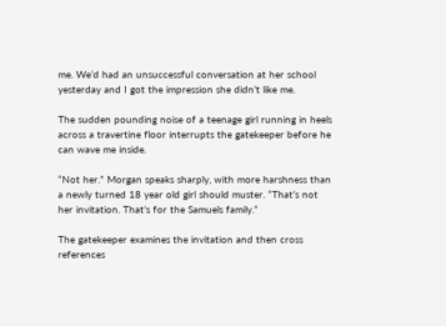me. We’d had an unsuccessful conversation at her school yesterday and I got the impression she didn’t like me.

The sudden pounding noise of a teenage girl running in heels across a travertine floor interrupts the gatekeeper before he can wave me inside.

“Not her.” Morgan speaks sharply, with more harshness than a newly turned 18 year old girl should muster. “That’s not her invitation. That’s for the Samuels family.”

The gatekeeper examines the invitation and then cross references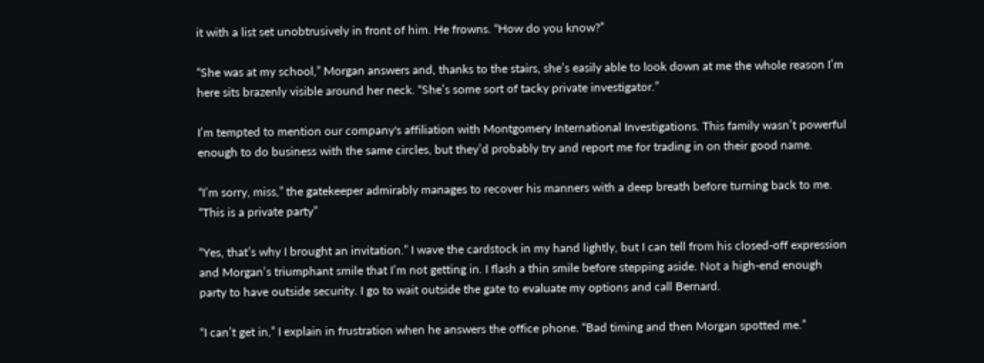it with a list set unobtrusively in front of him. He frowns. “How do you know?”

“She was at my school,” Morgan answers and, thanks to the stairs, she’s easily able to look down at me the whole reason I’m here sits brazenly visible around her neck. “She’s some sort of tacky private investigator.”

I’m tempted to mention our company's affiliation with Montgomery International Investigations. This family wasn’t powerful enough to do business with the same circles, but they’d probably try and report me for trading in on their good name.

“I’m sorry, miss,” the gatekeeper admirably manages to recover his manners with a deep breath before turning back to me. “This is a private party”

“Yes, that’s why I brought an invitation.” I wave the cardstock in my hand lightly, but I can tell from his closed-off expression and Morgan’s triumphant smile that I’m not getting in. I flash a thin smile before stepping aside. Not a high-end enough party to have outside security. I go to wait outside the gate to evaluate my options and call Bernard.

“I can’t get in,” I explain in frustration when he answers the office phone. “Bad timing and then Morgan spotted me.”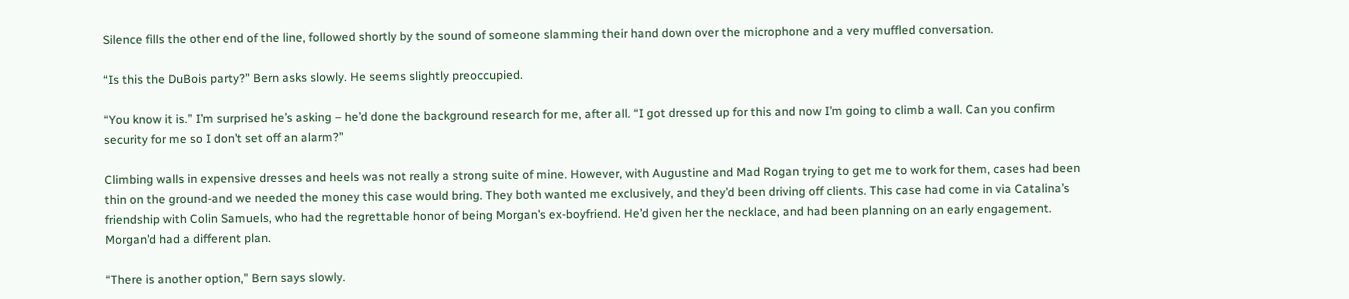Silence fills the other end of the line, followed shortly by the sound of someone slamming their hand down over the microphone and a very muffled conversation.

“Is this the DuBois party?” Bern asks slowly. He seems slightly preoccupied.

“You know it is.” I’m surprised he’s asking – he’d done the background research for me, after all. “I got dressed up for this and now I’m going to climb a wall. Can you confirm security for me so I don’t set off an alarm?”

Climbing walls in expensive dresses and heels was not really a strong suite of mine. However, with Augustine and Mad Rogan trying to get me to work for them, cases had been thin on the ground-and we needed the money this case would bring. They both wanted me exclusively, and they’d been driving off clients. This case had come in via Catalina’s friendship with Colin Samuels, who had the regrettable honor of being Morgan’s ex-boyfriend. He’d given her the necklace, and had been planning on an early engagement. Morgan’d had a different plan.

“There is another option,” Bern says slowly.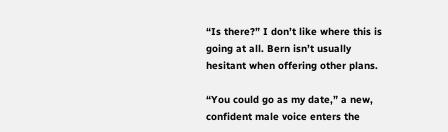“Is there?” I don’t like where this is going at all. Bern isn’t usually hesitant when offering other plans.

“You could go as my date,” a new, confident male voice enters the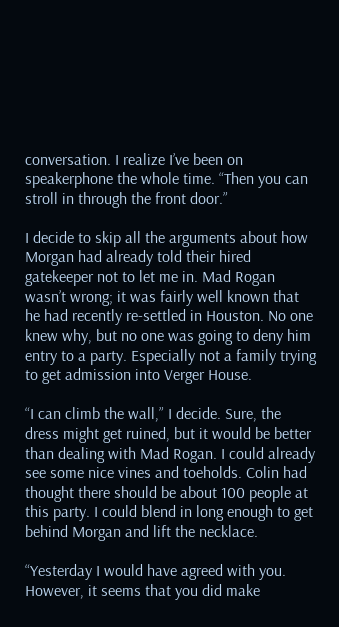conversation. I realize I’ve been on speakerphone the whole time. “Then you can stroll in through the front door.”

I decide to skip all the arguments about how Morgan had already told their hired gatekeeper not to let me in. Mad Rogan wasn’t wrong; it was fairly well known that he had recently re-settled in Houston. No one knew why, but no one was going to deny him entry to a party. Especially not a family trying to get admission into Verger House.

“I can climb the wall,” I decide. Sure, the dress might get ruined, but it would be better than dealing with Mad Rogan. I could already see some nice vines and toeholds. Colin had thought there should be about 100 people at this party. I could blend in long enough to get behind Morgan and lift the necklace.

“Yesterday I would have agreed with you. However, it seems that you did make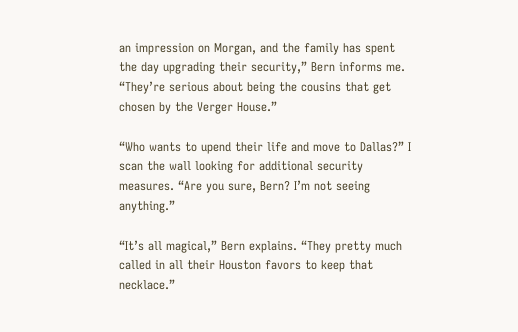an impression on Morgan, and the family has spent the day upgrading their security,” Bern informs me. “They’re serious about being the cousins that get chosen by the Verger House.”

“Who wants to upend their life and move to Dallas?” I scan the wall looking for additional security measures. “Are you sure, Bern? I’m not seeing anything.”

“It’s all magical,” Bern explains. “They pretty much called in all their Houston favors to keep that necklace.”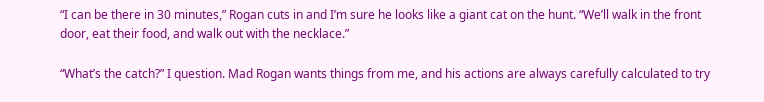“I can be there in 30 minutes,” Rogan cuts in and I’m sure he looks like a giant cat on the hunt. “We’ll walk in the front door, eat their food, and walk out with the necklace.”

“What’s the catch?” I question. Mad Rogan wants things from me, and his actions are always carefully calculated to try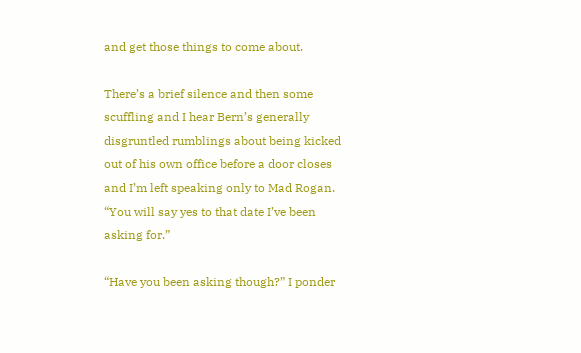and get those things to come about.

There’s a brief silence and then some scuffling and I hear Bern’s generally disgruntled rumblings about being kicked out of his own office before a door closes and I’m left speaking only to Mad Rogan. “You will say yes to that date I’ve been asking for.”

“Have you been asking though?” I ponder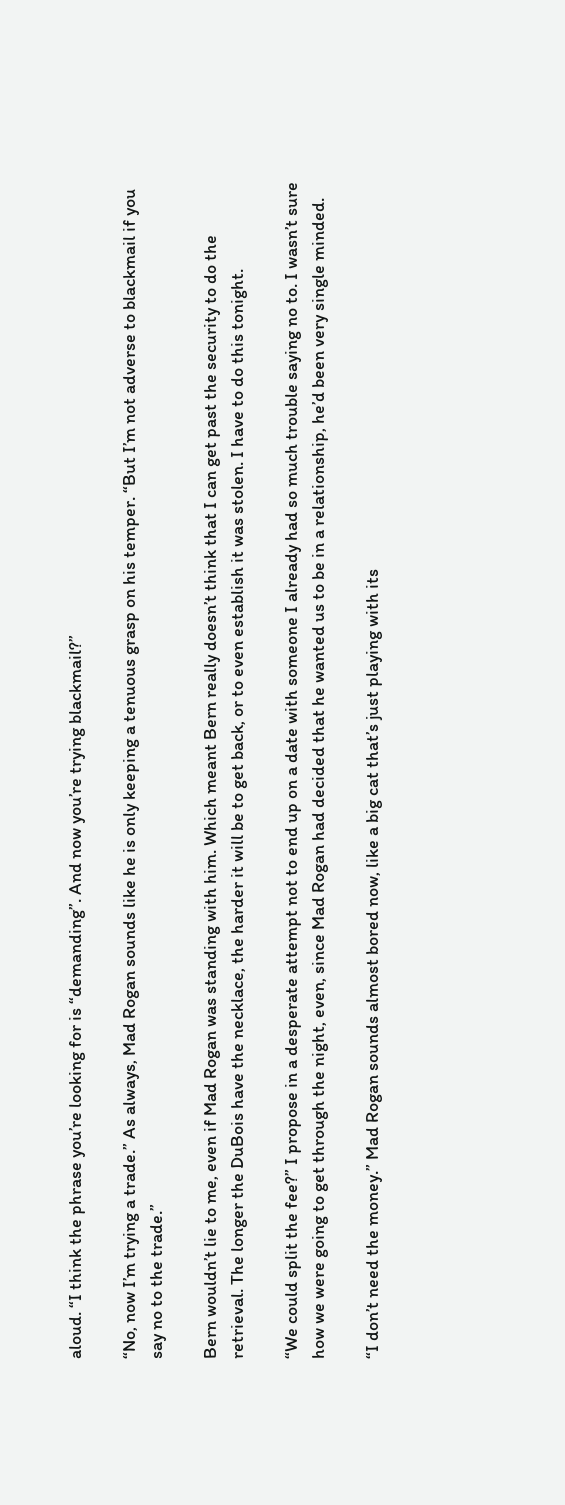aloud. “I think the phrase you’re looking for is “demanding”. And now you’re trying blackmail?”

“No, now I’m trying a trade.” As always, Mad Rogan sounds like he is only keeping a tenuous grasp on his temper. “But I’m not adverse to blackmail if you say no to the trade.”

Bern wouldn’t lie to me, even if Mad Rogan was standing with him. Which meant Bern really doesn’t think that I can get past the security to do the retrieval. The longer the DuBois have the necklace, the harder it will be to get back, or to even establish it was stolen. I have to do this tonight.

“We could split the fee?” I propose in a desperate attempt not to end up on a date with someone I already had so much trouble saying no to. I wasn’t sure how we were going to get through the night, even, since Mad Rogan had decided that he wanted us to be in a relationship, he’d been very single minded.

“I don’t need the money.” Mad Rogan sounds almost bored now, like a big cat that’s just playing with its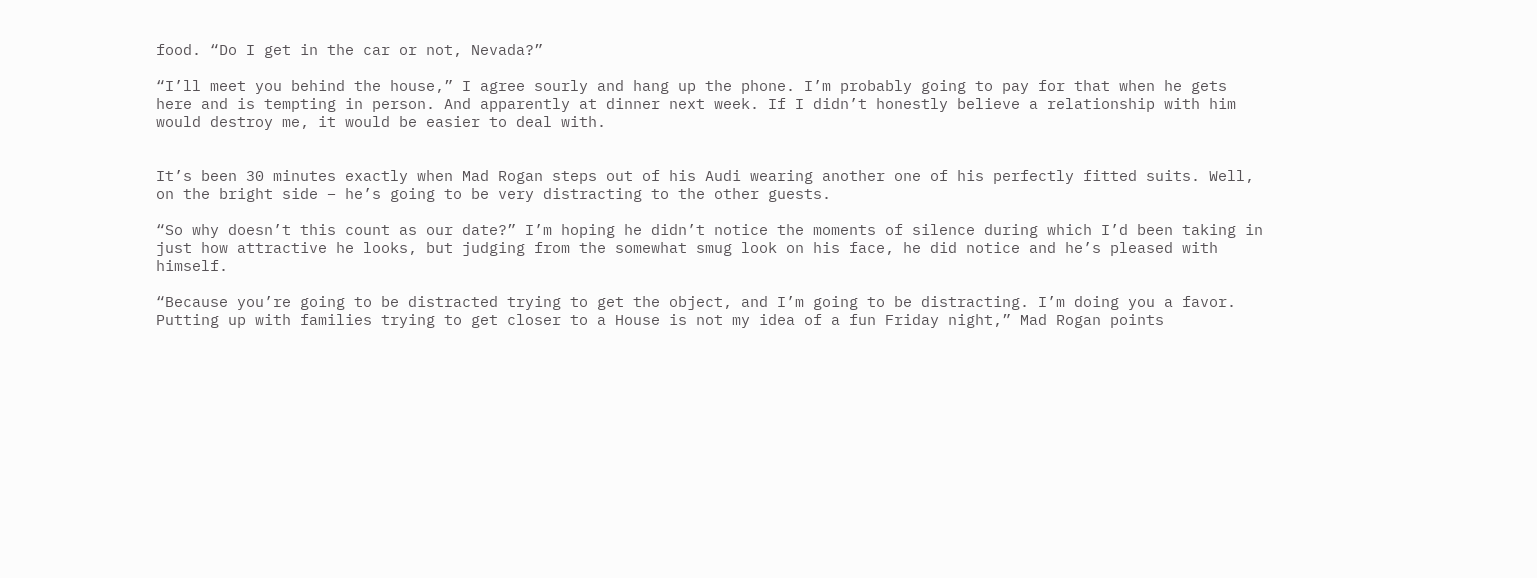food. “Do I get in the car or not, Nevada?”

“I’ll meet you behind the house,” I agree sourly and hang up the phone. I’m probably going to pay for that when he gets here and is tempting in person. And apparently at dinner next week. If I didn’t honestly believe a relationship with him would destroy me, it would be easier to deal with.


It’s been 30 minutes exactly when Mad Rogan steps out of his Audi wearing another one of his perfectly fitted suits. Well, on the bright side – he’s going to be very distracting to the other guests.

“So why doesn’t this count as our date?” I’m hoping he didn’t notice the moments of silence during which I’d been taking in just how attractive he looks, but judging from the somewhat smug look on his face, he did notice and he’s pleased with himself.

“Because you’re going to be distracted trying to get the object, and I’m going to be distracting. I’m doing you a favor. Putting up with families trying to get closer to a House is not my idea of a fun Friday night,” Mad Rogan points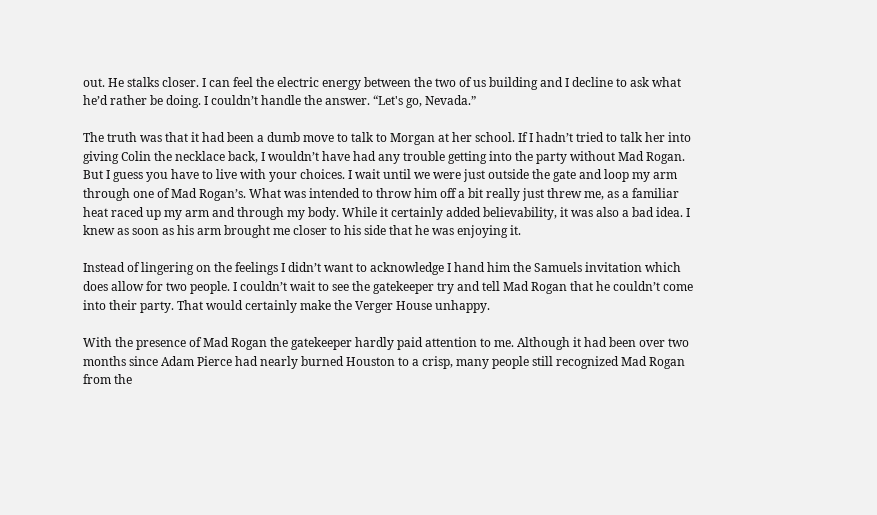out. He stalks closer. I can feel the electric energy between the two of us building and I decline to ask what he’d rather be doing. I couldn’t handle the answer. “Let's go, Nevada.”

The truth was that it had been a dumb move to talk to Morgan at her school. If I hadn’t tried to talk her into giving Colin the necklace back, I wouldn’t have had any trouble getting into the party without Mad Rogan. But I guess you have to live with your choices. I wait until we were just outside the gate and loop my arm through one of Mad Rogan’s. What was intended to throw him off a bit really just threw me, as a familiar heat raced up my arm and through my body. While it certainly added believability, it was also a bad idea. I knew as soon as his arm brought me closer to his side that he was enjoying it.

Instead of lingering on the feelings I didn’t want to acknowledge I hand him the Samuels invitation which does allow for two people. I couldn’t wait to see the gatekeeper try and tell Mad Rogan that he couldn’t come into their party. That would certainly make the Verger House unhappy.

With the presence of Mad Rogan the gatekeeper hardly paid attention to me. Although it had been over two months since Adam Pierce had nearly burned Houston to a crisp, many people still recognized Mad Rogan from the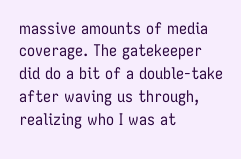massive amounts of media coverage. The gatekeeper did do a bit of a double-take after waving us through, realizing who I was at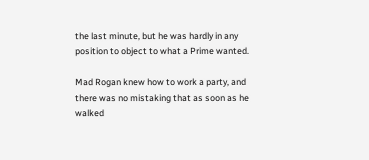the last minute, but he was hardly in any position to object to what a Prime wanted.

Mad Rogan knew how to work a party, and there was no mistaking that as soon as he walked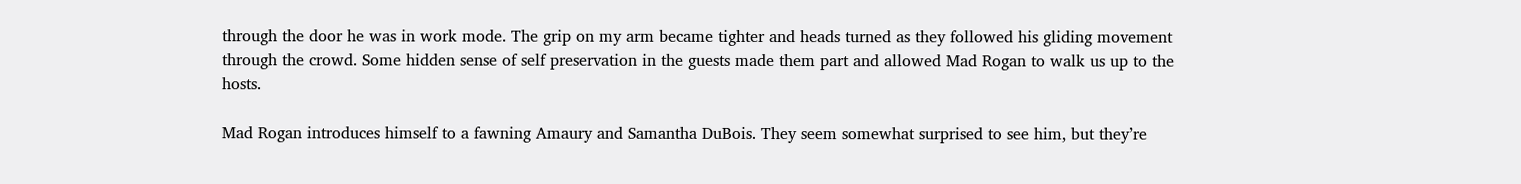through the door he was in work mode. The grip on my arm became tighter and heads turned as they followed his gliding movement through the crowd. Some hidden sense of self preservation in the guests made them part and allowed Mad Rogan to walk us up to the hosts.

Mad Rogan introduces himself to a fawning Amaury and Samantha DuBois. They seem somewhat surprised to see him, but they’re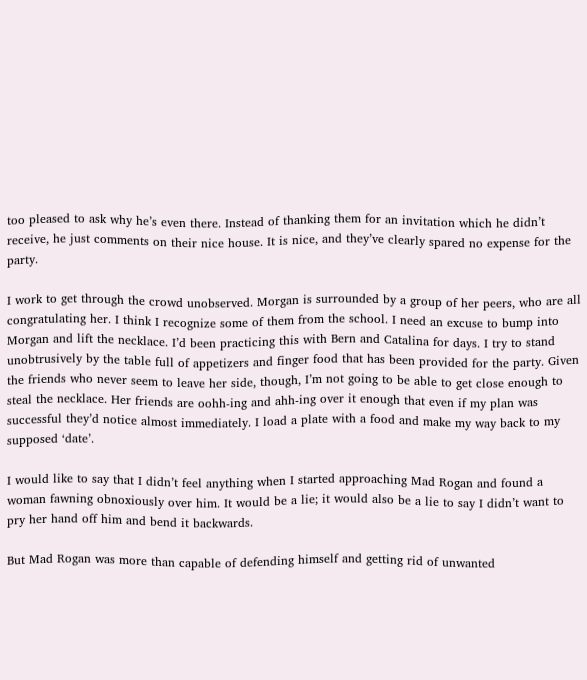too pleased to ask why he’s even there. Instead of thanking them for an invitation which he didn’t receive, he just comments on their nice house. It is nice, and they’ve clearly spared no expense for the party.

I work to get through the crowd unobserved. Morgan is surrounded by a group of her peers, who are all congratulating her. I think I recognize some of them from the school. I need an excuse to bump into Morgan and lift the necklace. I’d been practicing this with Bern and Catalina for days. I try to stand unobtrusively by the table full of appetizers and finger food that has been provided for the party. Given the friends who never seem to leave her side, though, I’m not going to be able to get close enough to steal the necklace. Her friends are oohh-ing and ahh-ing over it enough that even if my plan was successful they’d notice almost immediately. I load a plate with a food and make my way back to my supposed ‘date’.

I would like to say that I didn’t feel anything when I started approaching Mad Rogan and found a woman fawning obnoxiously over him. It would be a lie; it would also be a lie to say I didn’t want to pry her hand off him and bend it backwards.

But Mad Rogan was more than capable of defending himself and getting rid of unwanted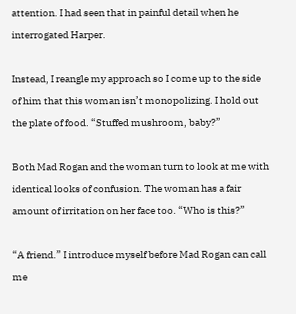attention. I had seen that in painful detail when he interrogated Harper.

Instead, I reangle my approach so I come up to the side of him that this woman isn’t monopolizing. I hold out the plate of food. “Stuffed mushroom, baby?”

Both Mad Rogan and the woman turn to look at me with identical looks of confusion. The woman has a fair amount of irritation on her face too. “Who is this?”

“A friend.” I introduce myself before Mad Rogan can call me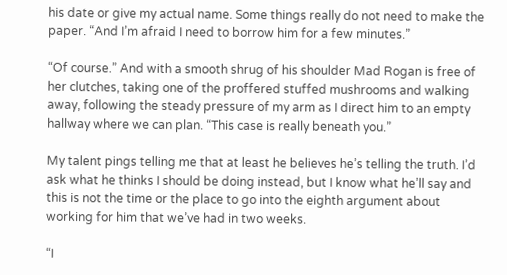his date or give my actual name. Some things really do not need to make the paper. “And I’m afraid I need to borrow him for a few minutes.”

“Of course.” And with a smooth shrug of his shoulder Mad Rogan is free of her clutches, taking one of the proffered stuffed mushrooms and walking away, following the steady pressure of my arm as I direct him to an empty hallway where we can plan. “This case is really beneath you.”

My talent pings telling me that at least he believes he’s telling the truth. I’d ask what he thinks I should be doing instead, but I know what he’ll say and this is not the time or the place to go into the eighth argument about working for him that we’ve had in two weeks.

“I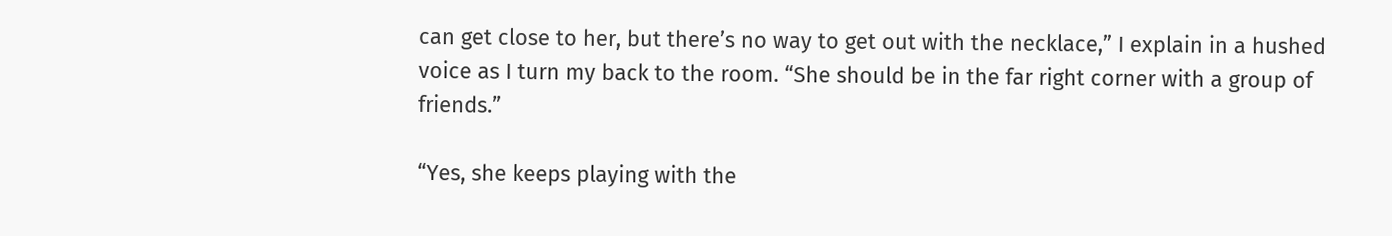can get close to her, but there’s no way to get out with the necklace,” I explain in a hushed voice as I turn my back to the room. “She should be in the far right corner with a group of friends.”

“Yes, she keeps playing with the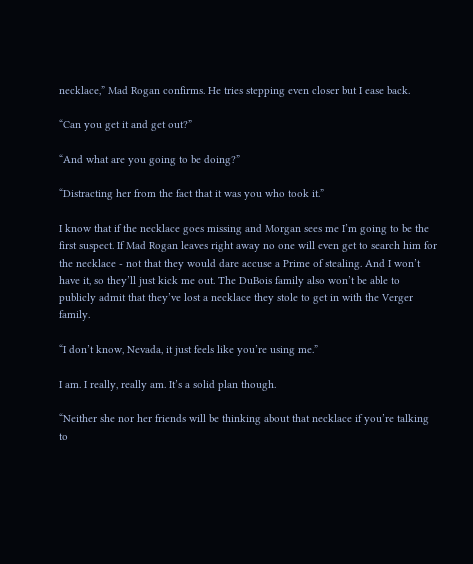necklace,” Mad Rogan confirms. He tries stepping even closer but I ease back.

“Can you get it and get out?”

“And what are you going to be doing?”

“Distracting her from the fact that it was you who took it.”

I know that if the necklace goes missing and Morgan sees me I’m going to be the first suspect. If Mad Rogan leaves right away no one will even get to search him for the necklace - not that they would dare accuse a Prime of stealing. And I won’t have it, so they’ll just kick me out. The DuBois family also won’t be able to publicly admit that they’ve lost a necklace they stole to get in with the Verger family.

“I don’t know, Nevada, it just feels like you’re using me.”

I am. I really, really am. It’s a solid plan though.

“Neither she nor her friends will be thinking about that necklace if you’re talking to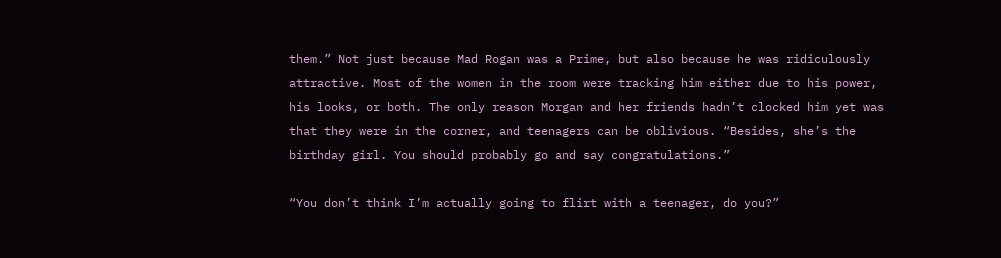them.” Not just because Mad Rogan was a Prime, but also because he was ridiculously attractive. Most of the women in the room were tracking him either due to his power, his looks, or both. The only reason Morgan and her friends hadn’t clocked him yet was that they were in the corner, and teenagers can be oblivious. “Besides, she’s the birthday girl. You should probably go and say congratulations.”

“You don’t think I’m actually going to flirt with a teenager, do you?”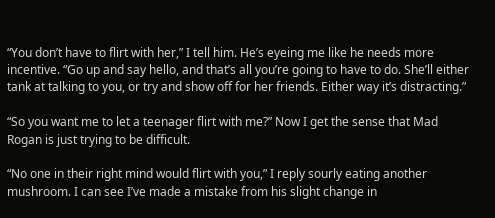“You don’t have to flirt with her,” I tell him. He’s eyeing me like he needs more incentive. “Go up and say hello, and that’s all you’re going to have to do. She’ll either tank at talking to you, or try and show off for her friends. Either way it’s distracting.”

“So you want me to let a teenager flirt with me?” Now I get the sense that Mad Rogan is just trying to be difficult.

“No one in their right mind would flirt with you,” I reply sourly eating another mushroom. I can see I’ve made a mistake from his slight change in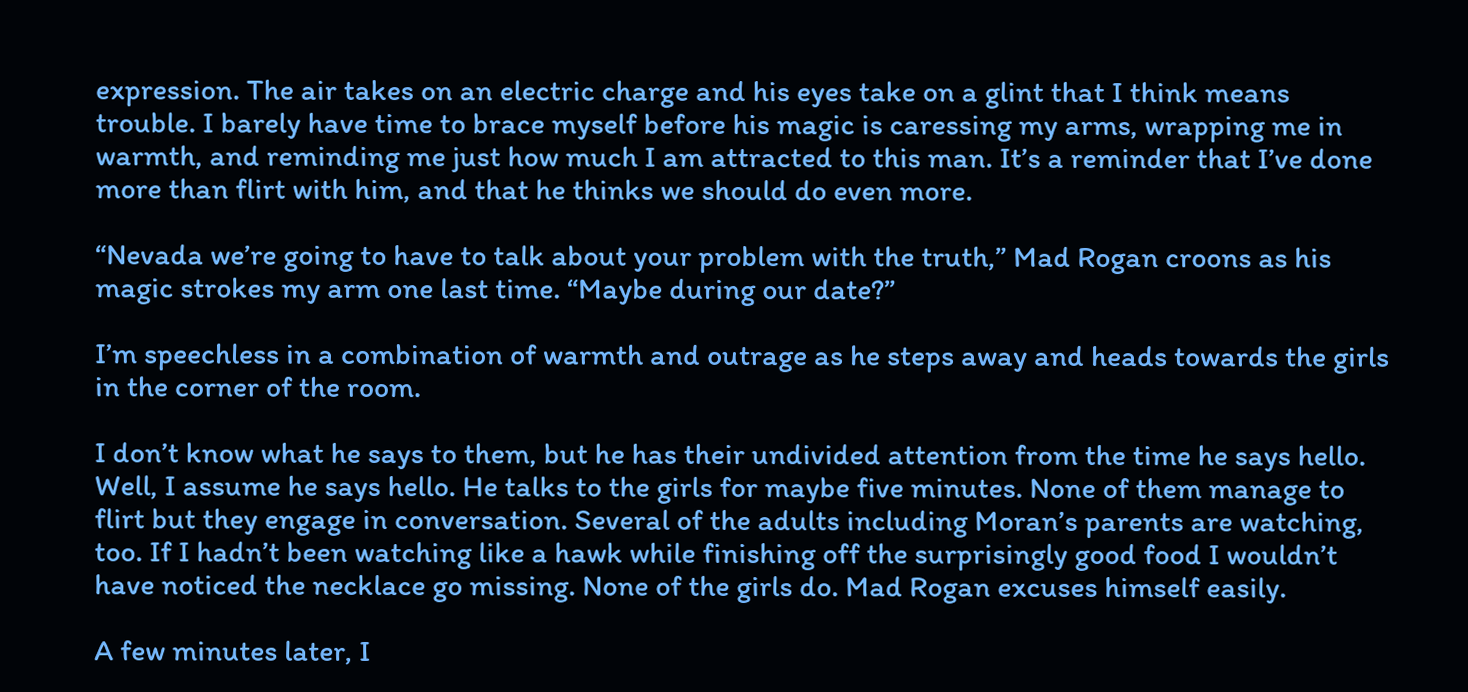expression. The air takes on an electric charge and his eyes take on a glint that I think means trouble. I barely have time to brace myself before his magic is caressing my arms, wrapping me in warmth, and reminding me just how much I am attracted to this man. It’s a reminder that I’ve done more than flirt with him, and that he thinks we should do even more.

“Nevada we’re going to have to talk about your problem with the truth,” Mad Rogan croons as his magic strokes my arm one last time. “Maybe during our date?”

I’m speechless in a combination of warmth and outrage as he steps away and heads towards the girls in the corner of the room.

I don’t know what he says to them, but he has their undivided attention from the time he says hello. Well, I assume he says hello. He talks to the girls for maybe five minutes. None of them manage to flirt but they engage in conversation. Several of the adults including Moran’s parents are watching, too. If I hadn’t been watching like a hawk while finishing off the surprisingly good food I wouldn’t have noticed the necklace go missing. None of the girls do. Mad Rogan excuses himself easily.

A few minutes later, I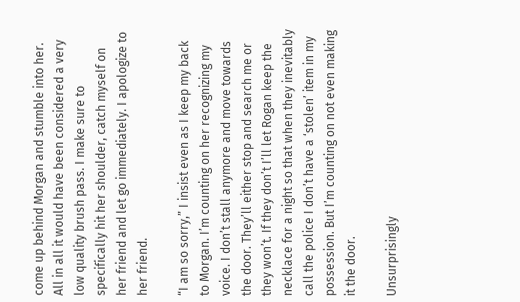come up behind Morgan and stumble into her. All in all it would have been considered a very low quality brush pass. I make sure to specifically hit her shoulder, catch myself on her friend and let go immediately. I apologize to her friend.

“I am so sorry,” I insist even as I keep my back to Morgan. I’m counting on her recognizing my voice. I don’t stall anymore and move towards the door. They’ll either stop and search me or they won’t. If they don’t I’ll let Rogan keep the necklace for a night so that when they inevitably call the police I don’t have a ‘stolen’ item in my possession. But I’m counting on not even making it the door.

Unsurprisingly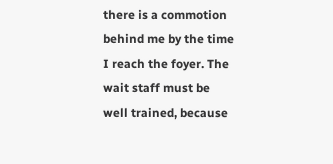there is a commotion behind me by the time I reach the foyer. The wait staff must be well trained, because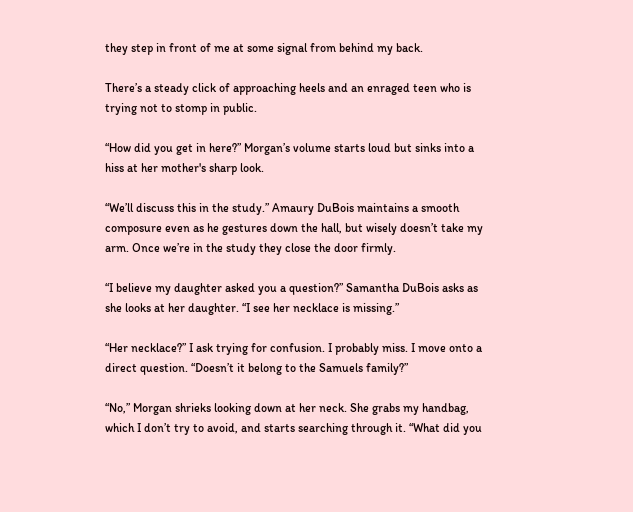they step in front of me at some signal from behind my back.

There’s a steady click of approaching heels and an enraged teen who is trying not to stomp in public.

“How did you get in here?” Morgan’s volume starts loud but sinks into a hiss at her mother's sharp look.

“We’ll discuss this in the study.” Amaury DuBois maintains a smooth composure even as he gestures down the hall, but wisely doesn’t take my arm. Once we’re in the study they close the door firmly.

“I believe my daughter asked you a question?” Samantha DuBois asks as she looks at her daughter. “I see her necklace is missing.”

“Her necklace?” I ask trying for confusion. I probably miss. I move onto a direct question. “Doesn’t it belong to the Samuels family?”

“No,” Morgan shrieks looking down at her neck. She grabs my handbag, which I don’t try to avoid, and starts searching through it. “What did you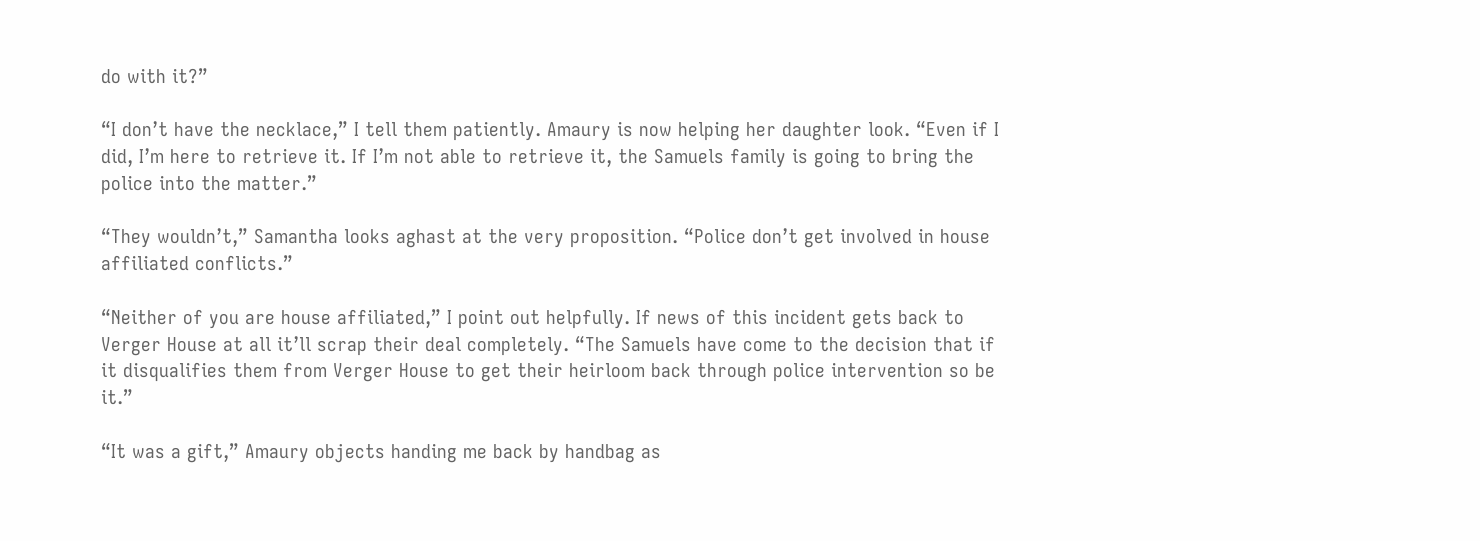do with it?”

“I don’t have the necklace,” I tell them patiently. Amaury is now helping her daughter look. “Even if I did, I’m here to retrieve it. If I’m not able to retrieve it, the Samuels family is going to bring the police into the matter.”

“They wouldn’t,” Samantha looks aghast at the very proposition. “Police don’t get involved in house affiliated conflicts.”

“Neither of you are house affiliated,” I point out helpfully. If news of this incident gets back to Verger House at all it’ll scrap their deal completely. “The Samuels have come to the decision that if it disqualifies them from Verger House to get their heirloom back through police intervention so be it.”

“It was a gift,” Amaury objects handing me back by handbag as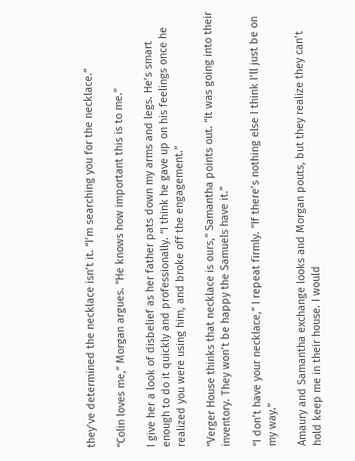they’ve determined the necklace isn’t it. “I’m searching you for the necklace.”

“Colin loves me,” Morgan argues. “He knows how important this is to me.”

I give her a look of disbelief as her father pats down my arms and legs. He’s smart enough to do it quickly and professionally. “I think he gave up on his feelings once he realized you were using him, and broke off the engagement.”

“Verger House thinks that necklace is ours,” Samantha points out. “It was going into their inventory. They won’t be happy the Samuels have it.”

“I don’t have your necklace,” I repeat firmly. “If there’s nothing else I think I’ll just be on my way.”

Amaury and Samantha exchange looks and Morgan pouts, but they realize they can’t hold keep me in their house. I would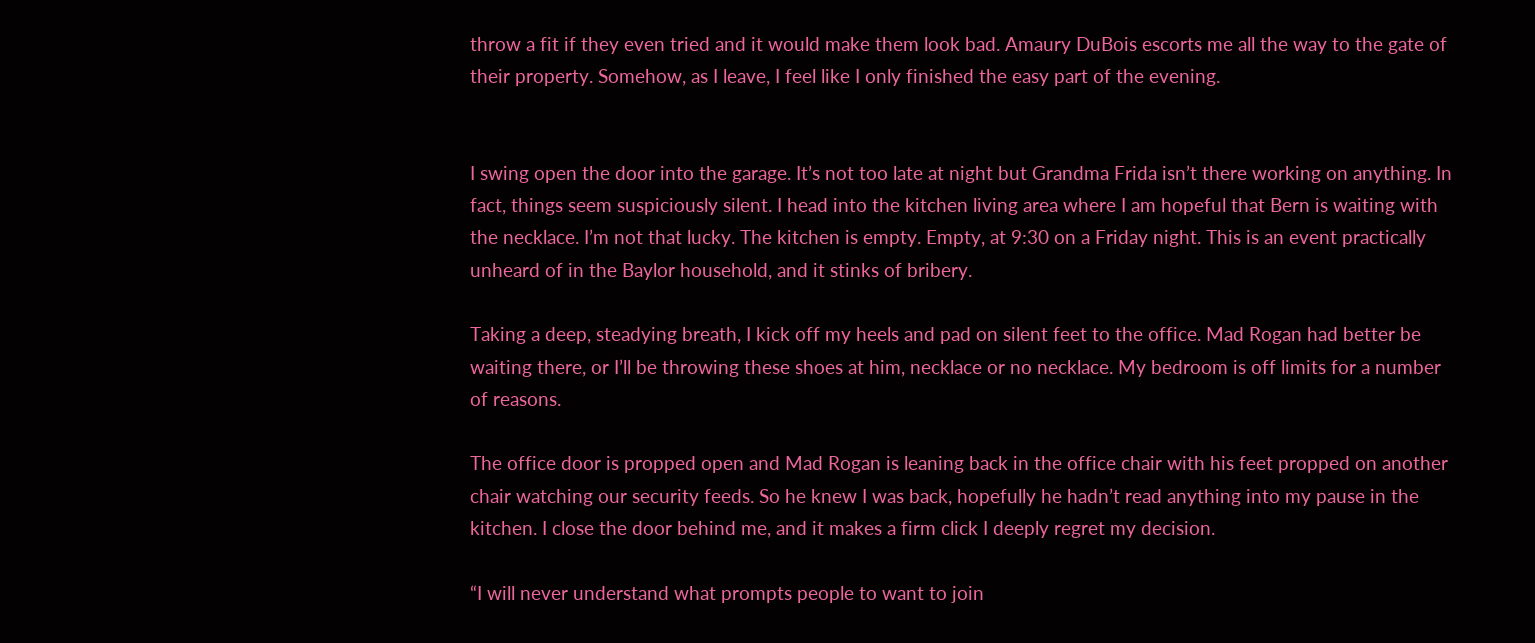throw a fit if they even tried and it would make them look bad. Amaury DuBois escorts me all the way to the gate of their property. Somehow, as I leave, I feel like I only finished the easy part of the evening.


I swing open the door into the garage. It’s not too late at night but Grandma Frida isn’t there working on anything. In fact, things seem suspiciously silent. I head into the kitchen living area where I am hopeful that Bern is waiting with the necklace. I’m not that lucky. The kitchen is empty. Empty, at 9:30 on a Friday night. This is an event practically unheard of in the Baylor household, and it stinks of bribery.

Taking a deep, steadying breath, I kick off my heels and pad on silent feet to the office. Mad Rogan had better be waiting there, or I’ll be throwing these shoes at him, necklace or no necklace. My bedroom is off limits for a number of reasons.

The office door is propped open and Mad Rogan is leaning back in the office chair with his feet propped on another chair watching our security feeds. So he knew I was back, hopefully he hadn’t read anything into my pause in the kitchen. I close the door behind me, and it makes a firm click I deeply regret my decision.

“I will never understand what prompts people to want to join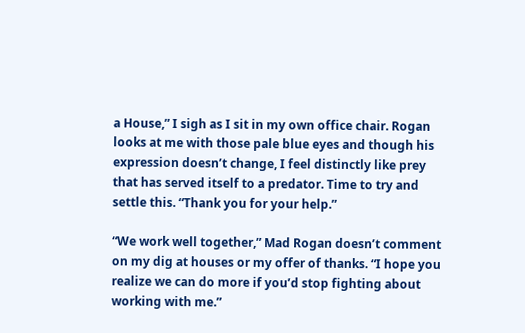a House,” I sigh as I sit in my own office chair. Rogan looks at me with those pale blue eyes and though his expression doesn’t change, I feel distinctly like prey that has served itself to a predator. Time to try and settle this. “Thank you for your help.”

“We work well together,” Mad Rogan doesn’t comment on my dig at houses or my offer of thanks. “I hope you realize we can do more if you’d stop fighting about working with me.”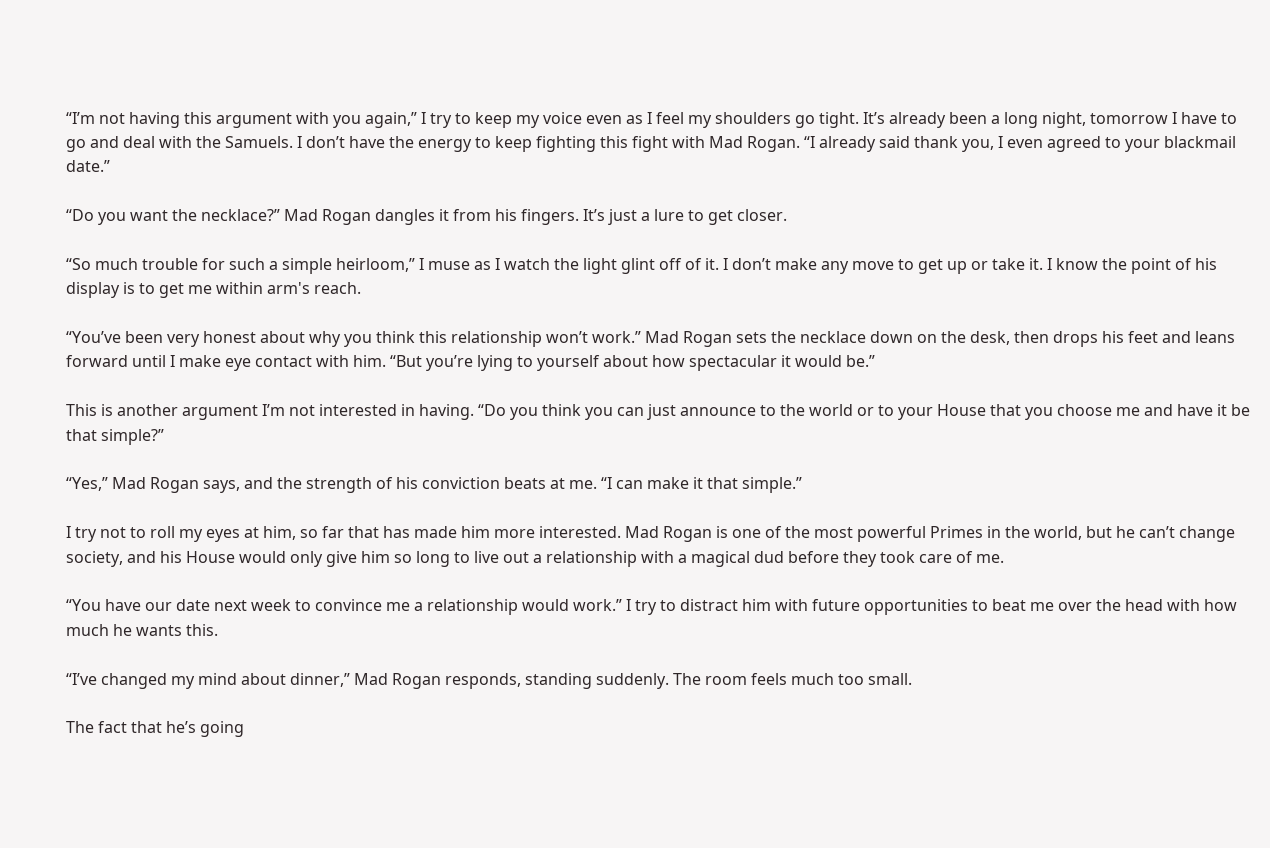“I’m not having this argument with you again,” I try to keep my voice even as I feel my shoulders go tight. It’s already been a long night, tomorrow I have to go and deal with the Samuels. I don’t have the energy to keep fighting this fight with Mad Rogan. “I already said thank you, I even agreed to your blackmail date.”

“Do you want the necklace?” Mad Rogan dangles it from his fingers. It’s just a lure to get closer.

“So much trouble for such a simple heirloom,” I muse as I watch the light glint off of it. I don’t make any move to get up or take it. I know the point of his display is to get me within arm's reach.

“You’ve been very honest about why you think this relationship won’t work.” Mad Rogan sets the necklace down on the desk, then drops his feet and leans forward until I make eye contact with him. “But you’re lying to yourself about how spectacular it would be.”

This is another argument I’m not interested in having. “Do you think you can just announce to the world or to your House that you choose me and have it be that simple?”

“Yes,” Mad Rogan says, and the strength of his conviction beats at me. “I can make it that simple.”

I try not to roll my eyes at him, so far that has made him more interested. Mad Rogan is one of the most powerful Primes in the world, but he can’t change society, and his House would only give him so long to live out a relationship with a magical dud before they took care of me.

“You have our date next week to convince me a relationship would work.” I try to distract him with future opportunities to beat me over the head with how much he wants this.

“I’ve changed my mind about dinner,” Mad Rogan responds, standing suddenly. The room feels much too small.

The fact that he’s going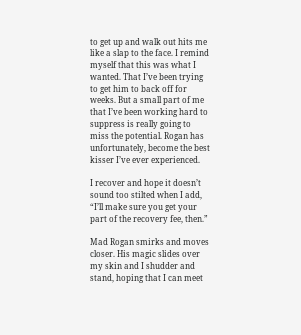to get up and walk out hits me like a slap to the face. I remind myself that this was what I wanted. That I’ve been trying to get him to back off for weeks. But a small part of me that I’ve been working hard to suppress is really going to miss the potential. Rogan has unfortunately, become the best kisser I’ve ever experienced.

I recover and hope it doesn’t sound too stilted when I add, “I’ll make sure you get your part of the recovery fee, then.”

Mad Rogan smirks and moves closer. His magic slides over my skin and I shudder and stand, hoping that I can meet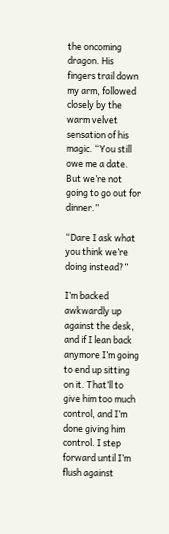the oncoming dragon. His fingers trail down my arm, followed closely by the warm velvet sensation of his magic. “You still owe me a date. But we’re not going to go out for dinner.”

“Dare I ask what you think we’re doing instead?”

I’m backed awkwardly up against the desk, and if I lean back anymore I’m going to end up sitting on it. That’ll to give him too much control, and I’m done giving him control. I step forward until I’m flush against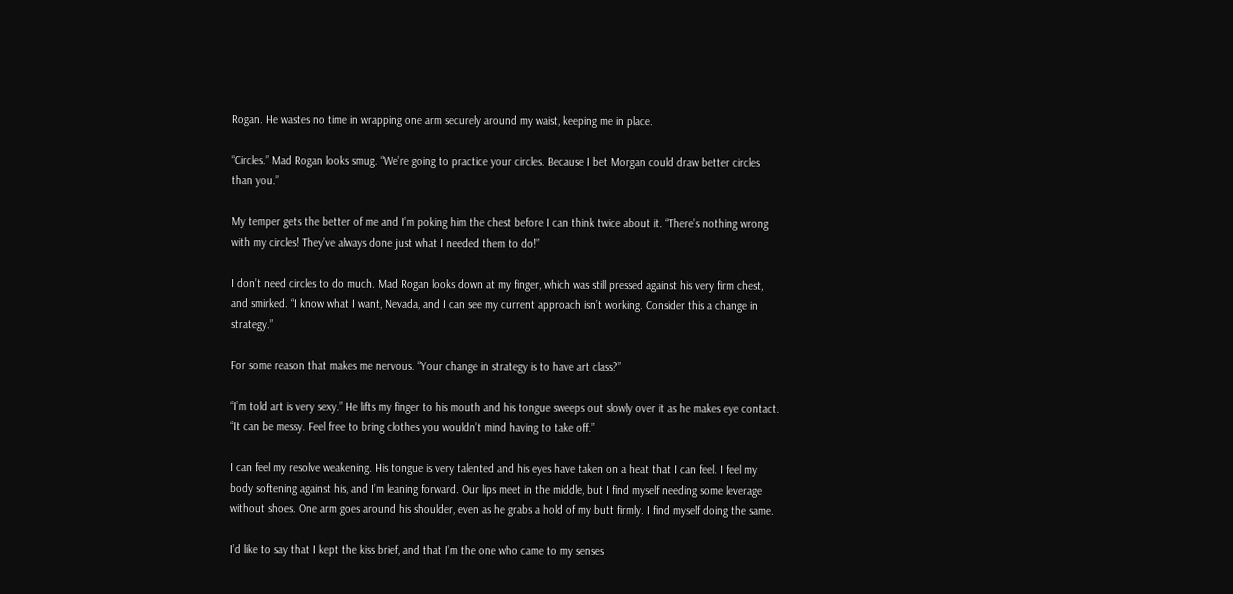Rogan. He wastes no time in wrapping one arm securely around my waist, keeping me in place.

“Circles.” Mad Rogan looks smug. “We’re going to practice your circles. Because I bet Morgan could draw better circles than you.”

My temper gets the better of me and I’m poking him the chest before I can think twice about it. “There’s nothing wrong with my circles! They’ve always done just what I needed them to do!”

I don’t need circles to do much. Mad Rogan looks down at my finger, which was still pressed against his very firm chest, and smirked. “I know what I want, Nevada, and I can see my current approach isn’t working. Consider this a change in strategy.”

For some reason that makes me nervous. “Your change in strategy is to have art class?”

“I’m told art is very sexy.” He lifts my finger to his mouth and his tongue sweeps out slowly over it as he makes eye contact. “It can be messy. Feel free to bring clothes you wouldn’t mind having to take off.”

I can feel my resolve weakening. His tongue is very talented and his eyes have taken on a heat that I can feel. I feel my body softening against his, and I’m leaning forward. Our lips meet in the middle, but I find myself needing some leverage without shoes. One arm goes around his shoulder, even as he grabs a hold of my butt firmly. I find myself doing the same.

I’d like to say that I kept the kiss brief, and that I’m the one who came to my senses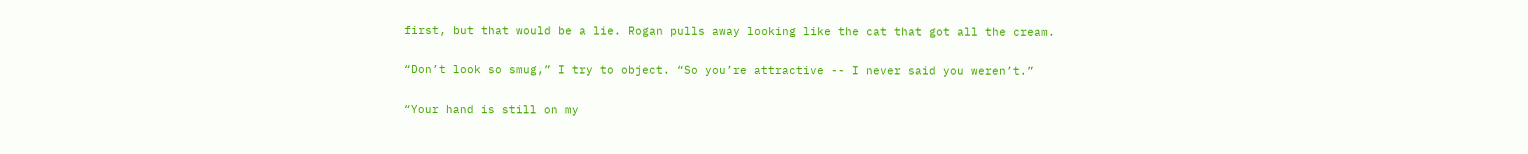first, but that would be a lie. Rogan pulls away looking like the cat that got all the cream.

“Don’t look so smug,” I try to object. “So you’re attractive -- I never said you weren’t.”

“Your hand is still on my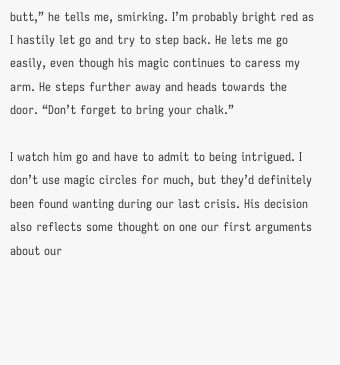butt,” he tells me, smirking. I’m probably bright red as I hastily let go and try to step back. He lets me go easily, even though his magic continues to caress my arm. He steps further away and heads towards the door. “Don’t forget to bring your chalk.”

I watch him go and have to admit to being intrigued. I don’t use magic circles for much, but they’d definitely been found wanting during our last crisis. His decision also reflects some thought on one our first arguments about our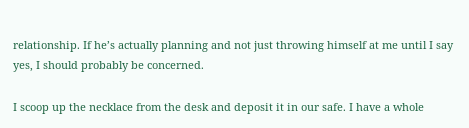relationship. If he’s actually planning and not just throwing himself at me until I say yes, I should probably be concerned.

I scoop up the necklace from the desk and deposit it in our safe. I have a whole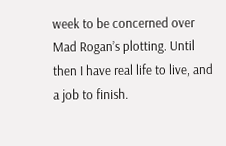week to be concerned over Mad Rogan’s plotting. Until then I have real life to live, and a job to finish.